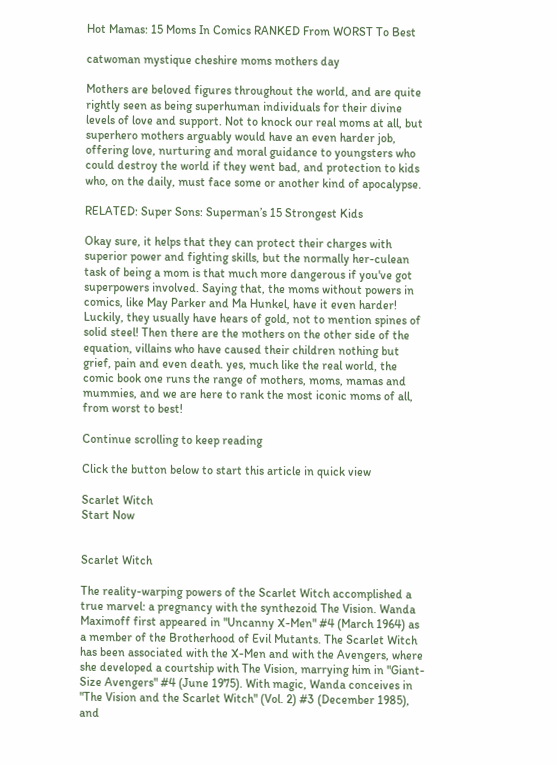Hot Mamas: 15 Moms In Comics RANKED From WORST To Best

catwoman mystique cheshire moms mothers day

Mothers are beloved figures throughout the world, and are quite rightly seen as being superhuman individuals for their divine levels of love and support. Not to knock our real moms at all, but superhero mothers arguably would have an even harder job, offering love, nurturing and moral guidance to youngsters who could destroy the world if they went bad, and protection to kids who, on the daily, must face some or another kind of apocalypse.

RELATED: Super Sons: Superman’s 15 Strongest Kids

Okay sure, it helps that they can protect their charges with superior power and fighting skills, but the normally her-culean task of being a mom is that much more dangerous if you've got superpowers involved. Saying that, the moms without powers in comics, like May Parker and Ma Hunkel, have it even harder! Luckily, they usually have hears of gold, not to mention spines of solid steel! Then there are the mothers on the other side of the equation, villains who have caused their children nothing but grief, pain and even death. yes, much like the real world, the comic book one runs the range of mothers, moms, mamas and mummies, and we are here to rank the most iconic moms of all, from worst to best!

Continue scrolling to keep reading

Click the button below to start this article in quick view

Scarlet Witch
Start Now


Scarlet Witch

The reality-warping powers of the Scarlet Witch accomplished a true marvel: a pregnancy with the synthezoid The Vision. Wanda Maximoff first appeared in "Uncanny X-Men" #4 (March 1964) as a member of the Brotherhood of Evil Mutants. The Scarlet Witch has been associated with the X-Men and with the Avengers, where she developed a courtship with The Vision, marrying him in "Giant-Size Avengers" #4 (June 1975). With magic, Wanda conceives in "The Vision and the Scarlet Witch" (Vol. 2) #3 (December 1985), and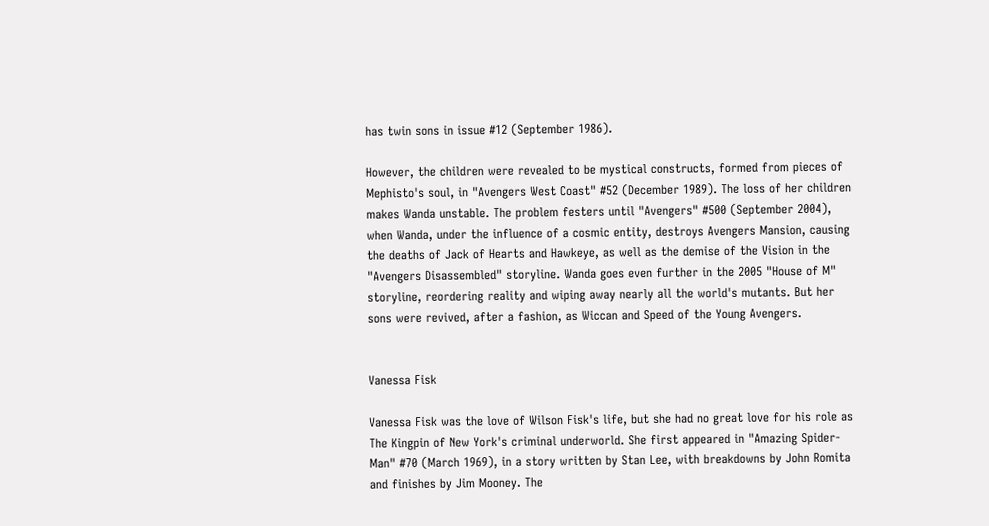has twin sons in issue #12 (September 1986).

However, the children were revealed to be mystical constructs, formed from pieces of Mephisto's soul, in "Avengers West Coast" #52 (December 1989). The loss of her children makes Wanda unstable. The problem festers until "Avengers" #500 (September 2004), when Wanda, under the influence of a cosmic entity, destroys Avengers Mansion, causing the deaths of Jack of Hearts and Hawkeye, as well as the demise of the Vision in the "Avengers Disassembled" storyline. Wanda goes even further in the 2005 "House of M" storyline, reordering reality and wiping away nearly all the world's mutants. But her sons were revived, after a fashion, as Wiccan and Speed of the Young Avengers.


Vanessa Fisk

Vanessa Fisk was the love of Wilson Fisk's life, but she had no great love for his role as The Kingpin of New York's criminal underworld. She first appeared in "Amazing Spider-Man" #70 (March 1969), in a story written by Stan Lee, with breakdowns by John Romita and finishes by Jim Mooney. The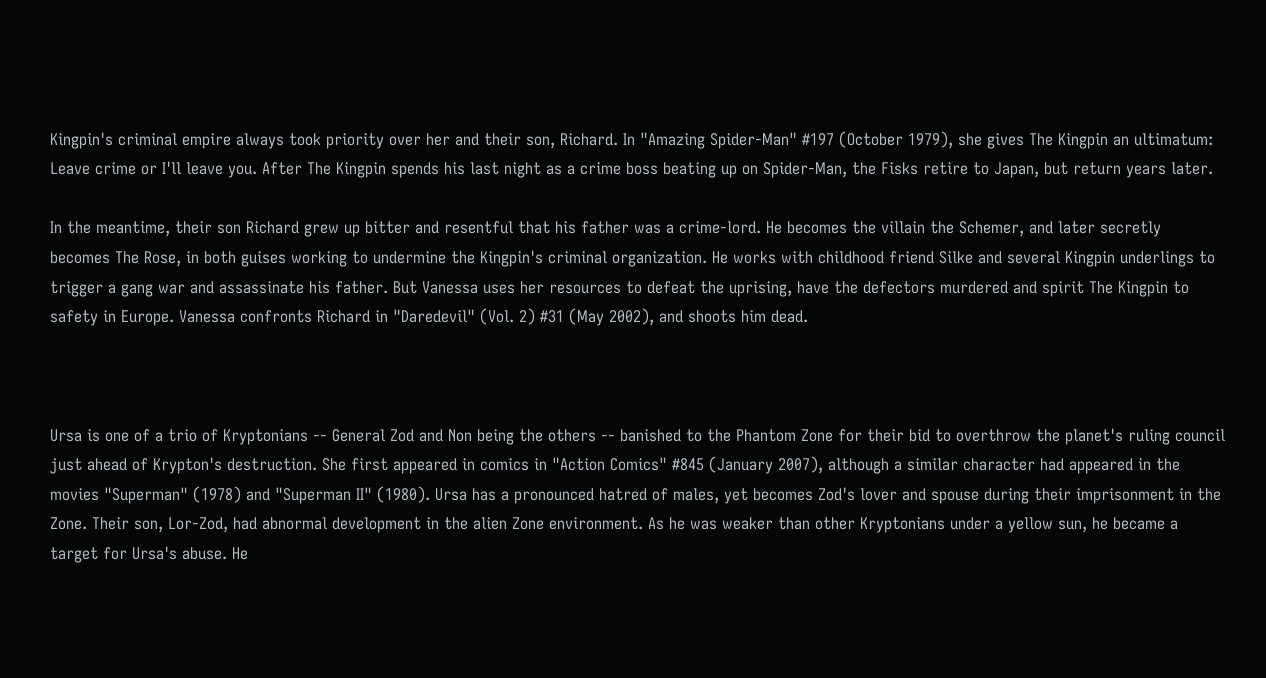Kingpin's criminal empire always took priority over her and their son, Richard. In "Amazing Spider-Man" #197 (October 1979), she gives The Kingpin an ultimatum: Leave crime or I'll leave you. After The Kingpin spends his last night as a crime boss beating up on Spider-Man, the Fisks retire to Japan, but return years later.

In the meantime, their son Richard grew up bitter and resentful that his father was a crime-lord. He becomes the villain the Schemer, and later secretly becomes The Rose, in both guises working to undermine the Kingpin's criminal organization. He works with childhood friend Silke and several Kingpin underlings to trigger a gang war and assassinate his father. But Vanessa uses her resources to defeat the uprising, have the defectors murdered and spirit The Kingpin to safety in Europe. Vanessa confronts Richard in "Daredevil" (Vol. 2) #31 (May 2002), and shoots him dead.



Ursa is one of a trio of Kryptonians -- General Zod and Non being the others -- banished to the Phantom Zone for their bid to overthrow the planet's ruling council just ahead of Krypton's destruction. She first appeared in comics in "Action Comics" #845 (January 2007), although a similar character had appeared in the movies "Superman" (1978) and "Superman II" (1980). Ursa has a pronounced hatred of males, yet becomes Zod's lover and spouse during their imprisonment in the Zone. Their son, Lor-Zod, had abnormal development in the alien Zone environment. As he was weaker than other Kryptonians under a yellow sun, he became a target for Ursa's abuse. He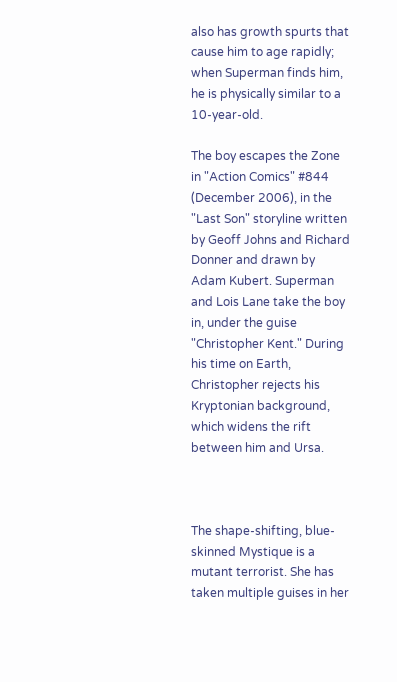also has growth spurts that cause him to age rapidly; when Superman finds him, he is physically similar to a 10-year-old.

The boy escapes the Zone in "Action Comics" #844 (December 2006), in the "Last Son" storyline written by Geoff Johns and Richard Donner and drawn by Adam Kubert. Superman and Lois Lane take the boy in, under the guise "Christopher Kent." During his time on Earth, Christopher rejects his Kryptonian background, which widens the rift between him and Ursa.



The shape-shifting, blue-skinned Mystique is a mutant terrorist. She has taken multiple guises in her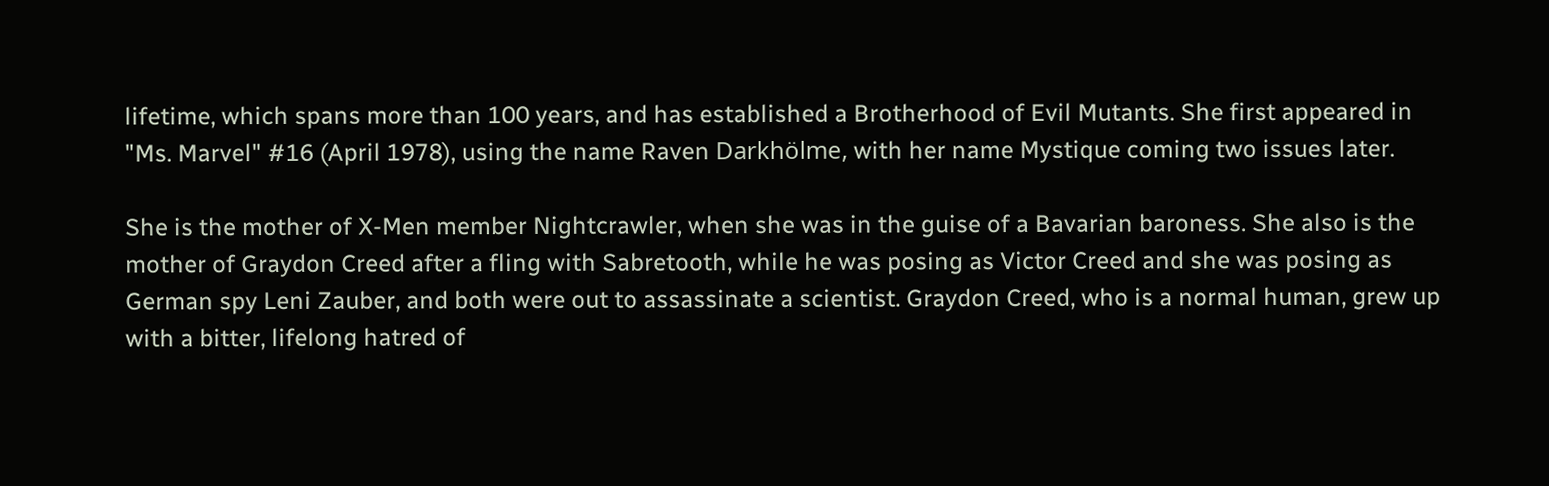lifetime, which spans more than 100 years, and has established a Brotherhood of Evil Mutants. She first appeared in "Ms. Marvel" #16 (April 1978), using the name Raven Darkhölme, with her name Mystique coming two issues later.

She is the mother of X-Men member Nightcrawler, when she was in the guise of a Bavarian baroness. She also is the mother of Graydon Creed after a fling with Sabretooth, while he was posing as Victor Creed and she was posing as German spy Leni Zauber, and both were out to assassinate a scientist. Graydon Creed, who is a normal human, grew up with a bitter, lifelong hatred of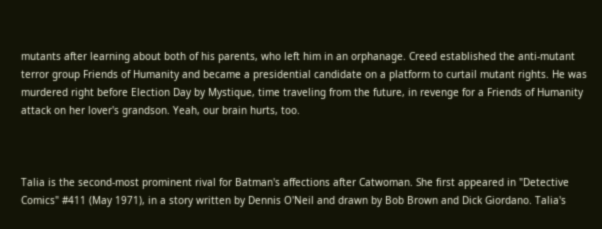mutants after learning about both of his parents, who left him in an orphanage. Creed established the anti-mutant terror group Friends of Humanity and became a presidential candidate on a platform to curtail mutant rights. He was murdered right before Election Day by Mystique, time traveling from the future, in revenge for a Friends of Humanity attack on her lover's grandson. Yeah, our brain hurts, too.



Talia is the second-most prominent rival for Batman's affections after Catwoman. She first appeared in "Detective Comics" #411 (May 1971), in a story written by Dennis O'Neil and drawn by Bob Brown and Dick Giordano. Talia's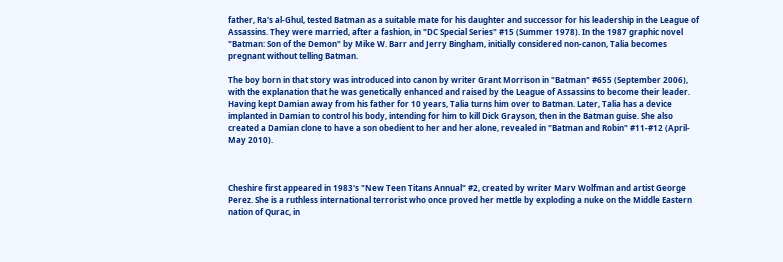father, Ra's al-Ghul, tested Batman as a suitable mate for his daughter and successor for his leadership in the League of Assassins. They were married, after a fashion, in "DC Special Series" #15 (Summer 1978). In the 1987 graphic novel "Batman: Son of the Demon" by Mike W. Barr and Jerry Bingham, initially considered non-canon, Talia becomes pregnant without telling Batman.

The boy born in that story was introduced into canon by writer Grant Morrison in "Batman" #655 (September 2006), with the explanation that he was genetically enhanced and raised by the League of Assassins to become their leader. Having kept Damian away from his father for 10 years, Talia turns him over to Batman. Later, Talia has a device implanted in Damian to control his body, intending for him to kill Dick Grayson, then in the Batman guise. She also created a Damian clone to have a son obedient to her and her alone, revealed in "Batman and Robin" #11-#12 (April-May 2010).



Cheshire first appeared in 1983's "New Teen Titans Annual" #2, created by writer Marv Wolfman and artist George Perez. She is a ruthless international terrorist who once proved her mettle by exploding a nuke on the Middle Eastern nation of Qurac, in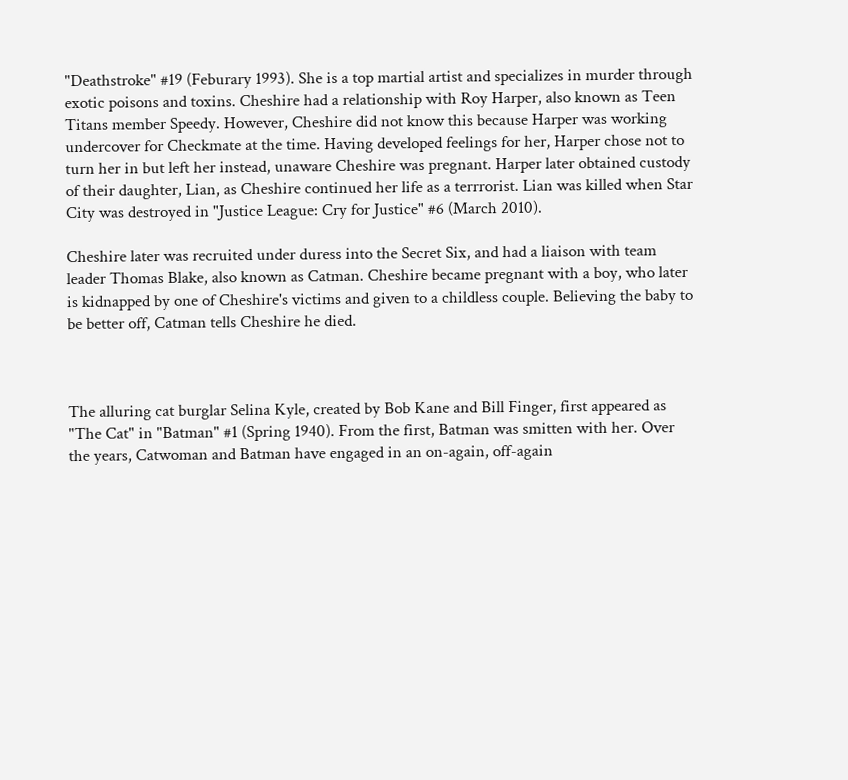"Deathstroke" #19 (Feburary 1993). She is a top martial artist and specializes in murder through exotic poisons and toxins. Cheshire had a relationship with Roy Harper, also known as Teen Titans member Speedy. However, Cheshire did not know this because Harper was working undercover for Checkmate at the time. Having developed feelings for her, Harper chose not to turn her in but left her instead, unaware Cheshire was pregnant. Harper later obtained custody of their daughter, Lian, as Cheshire continued her life as a terrrorist. Lian was killed when Star City was destroyed in "Justice League: Cry for Justice" #6 (March 2010).

Cheshire later was recruited under duress into the Secret Six, and had a liaison with team leader Thomas Blake, also known as Catman. Cheshire became pregnant with a boy, who later is kidnapped by one of Cheshire's victims and given to a childless couple. Believing the baby to be better off, Catman tells Cheshire he died.



The alluring cat burglar Selina Kyle, created by Bob Kane and Bill Finger, first appeared as "The Cat" in "Batman" #1 (Spring 1940). From the first, Batman was smitten with her. Over the years, Catwoman and Batman have engaged in an on-again, off-again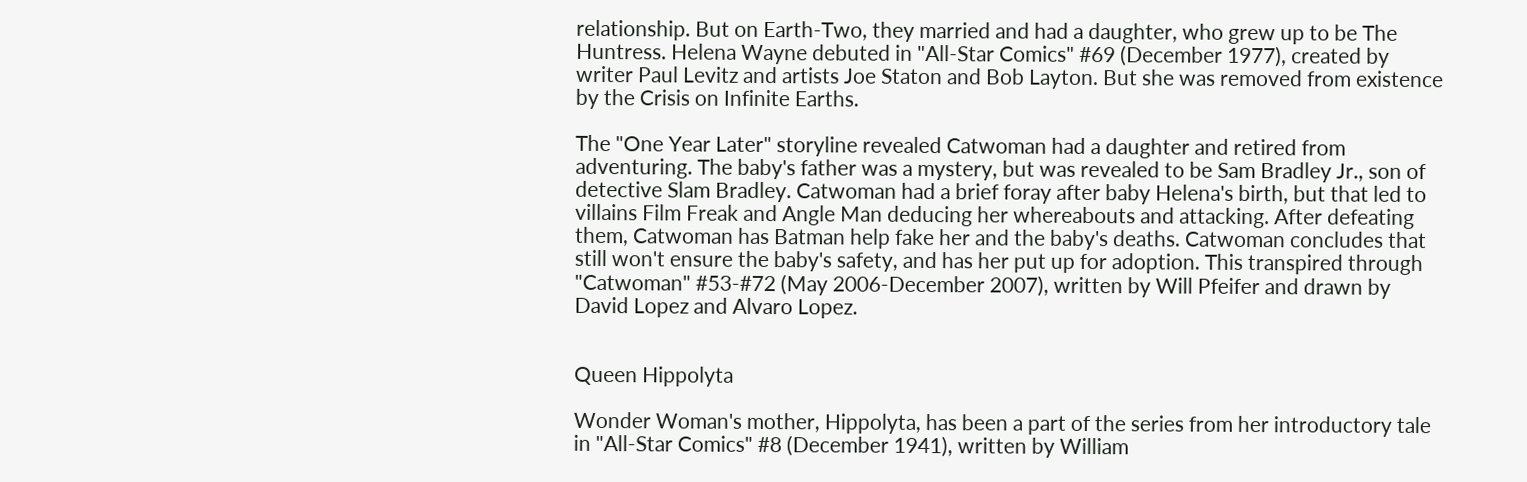relationship. But on Earth-Two, they married and had a daughter, who grew up to be The Huntress. Helena Wayne debuted in "All-Star Comics" #69 (December 1977), created by writer Paul Levitz and artists Joe Staton and Bob Layton. But she was removed from existence by the Crisis on Infinite Earths.

The "One Year Later" storyline revealed Catwoman had a daughter and retired from adventuring. The baby's father was a mystery, but was revealed to be Sam Bradley Jr., son of detective Slam Bradley. Catwoman had a brief foray after baby Helena's birth, but that led to villains Film Freak and Angle Man deducing her whereabouts and attacking. After defeating them, Catwoman has Batman help fake her and the baby's deaths. Catwoman concludes that still won't ensure the baby's safety, and has her put up for adoption. This transpired through "Catwoman" #53-#72 (May 2006-December 2007), written by Will Pfeifer and drawn by David Lopez and Alvaro Lopez.


Queen Hippolyta

Wonder Woman's mother, Hippolyta, has been a part of the series from her introductory tale in "All-Star Comics" #8 (December 1941), written by William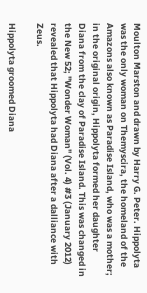Moulton Marston and drawn by Harry G. Peter. Hippolyta was the only woman on Themyscira, the homeland of the Amazons also known as Paradise Island, who was a mother; in the original origin, Hippolyta formed her daughter Diana from the clay of Paradise Island. This was changed in the New 52; "Wonder Woman" (Vol. 4) #3 (January 2012) revealed that Hippolyta had Diana after a dalliance with Zeus.

Hippolyta groomed Diana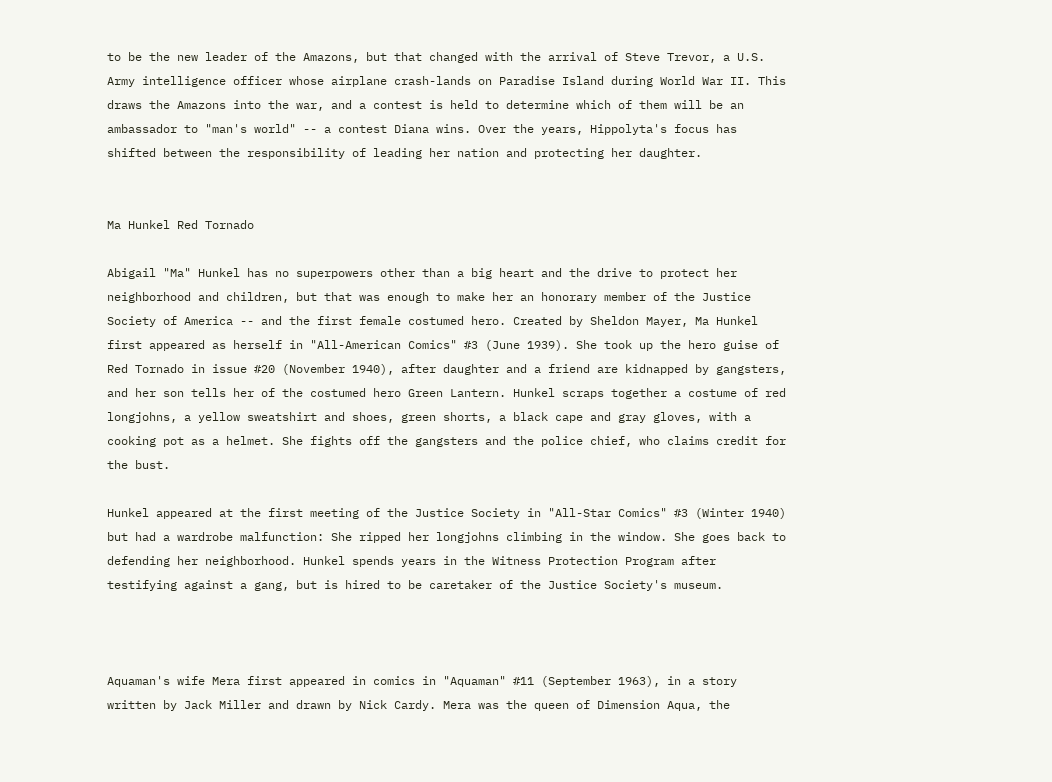to be the new leader of the Amazons, but that changed with the arrival of Steve Trevor, a U.S. Army intelligence officer whose airplane crash-lands on Paradise Island during World War II. This draws the Amazons into the war, and a contest is held to determine which of them will be an ambassador to "man's world" -- a contest Diana wins. Over the years, Hippolyta's focus has shifted between the responsibility of leading her nation and protecting her daughter.


Ma Hunkel Red Tornado

Abigail "Ma" Hunkel has no superpowers other than a big heart and the drive to protect her neighborhood and children, but that was enough to make her an honorary member of the Justice Society of America -- and the first female costumed hero. Created by Sheldon Mayer, Ma Hunkel first appeared as herself in "All-American Comics" #3 (June 1939). She took up the hero guise of Red Tornado in issue #20 (November 1940), after daughter and a friend are kidnapped by gangsters, and her son tells her of the costumed hero Green Lantern. Hunkel scraps together a costume of red longjohns, a yellow sweatshirt and shoes, green shorts, a black cape and gray gloves, with a cooking pot as a helmet. She fights off the gangsters and the police chief, who claims credit for the bust.

Hunkel appeared at the first meeting of the Justice Society in "All-Star Comics" #3 (Winter 1940) but had a wardrobe malfunction: She ripped her longjohns climbing in the window. She goes back to defending her neighborhood. Hunkel spends years in the Witness Protection Program after testifying against a gang, but is hired to be caretaker of the Justice Society's museum.



Aquaman's wife Mera first appeared in comics in "Aquaman" #11 (September 1963), in a story written by Jack Miller and drawn by Nick Cardy. Mera was the queen of Dimension Aqua, the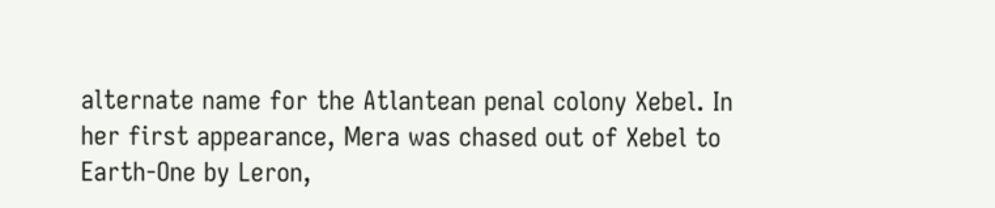alternate name for the Atlantean penal colony Xebel. In her first appearance, Mera was chased out of Xebel to Earth-One by Leron,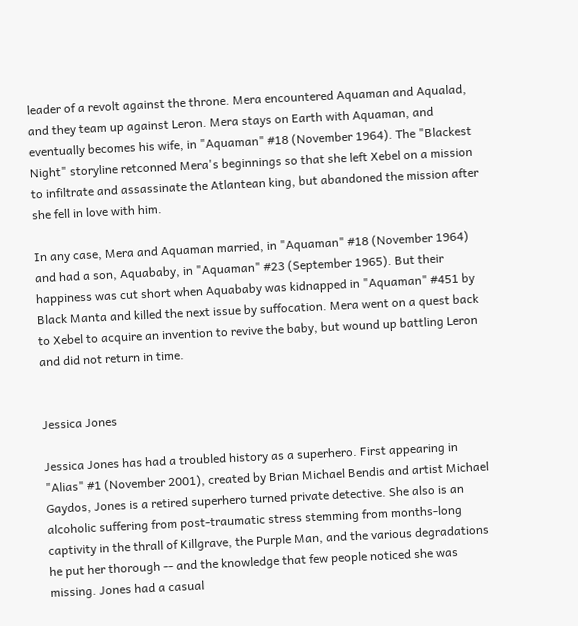leader of a revolt against the throne. Mera encountered Aquaman and Aqualad, and they team up against Leron. Mera stays on Earth with Aquaman, and eventually becomes his wife, in "Aquaman" #18 (November 1964). The "Blackest Night" storyline retconned Mera's beginnings so that she left Xebel on a mission to infiltrate and assassinate the Atlantean king, but abandoned the mission after she fell in love with him.

In any case, Mera and Aquaman married, in "Aquaman" #18 (November 1964) and had a son, Aquababy, in "Aquaman" #23 (September 1965). But their happiness was cut short when Aquababy was kidnapped in "Aquaman" #451 by Black Manta and killed the next issue by suffocation. Mera went on a quest back to Xebel to acquire an invention to revive the baby, but wound up battling Leron and did not return in time.


Jessica Jones

Jessica Jones has had a troubled history as a superhero. First appearing in "Alias" #1 (November 2001), created by Brian Michael Bendis and artist Michael Gaydos, Jones is a retired superhero turned private detective. She also is an alcoholic suffering from post-traumatic stress stemming from months-long captivity in the thrall of Killgrave, the Purple Man, and the various degradations he put her thorough -- and the knowledge that few people noticed she was missing. Jones had a casual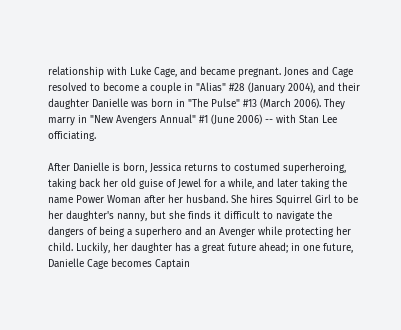relationship with Luke Cage, and became pregnant. Jones and Cage resolved to become a couple in "Alias" #28 (January 2004), and their daughter Danielle was born in "The Pulse" #13 (March 2006). They marry in "New Avengers Annual" #1 (June 2006) -- with Stan Lee officiating.

After Danielle is born, Jessica returns to costumed superheroing, taking back her old guise of Jewel for a while, and later taking the name Power Woman after her husband. She hires Squirrel Girl to be her daughter's nanny, but she finds it difficult to navigate the dangers of being a superhero and an Avenger while protecting her child. Luckily, her daughter has a great future ahead; in one future, Danielle Cage becomes Captain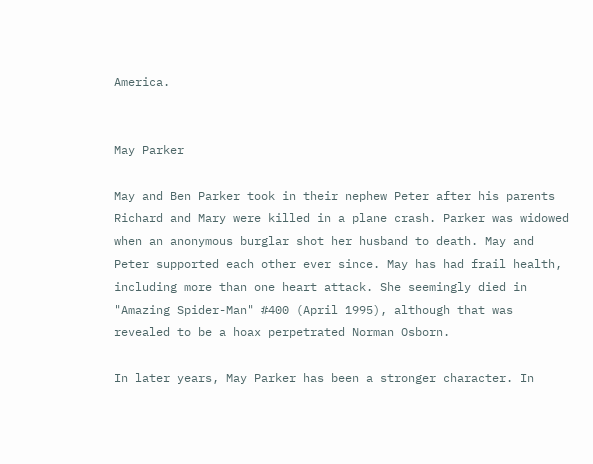America.


May Parker

May and Ben Parker took in their nephew Peter after his parents Richard and Mary were killed in a plane crash. Parker was widowed when an anonymous burglar shot her husband to death. May and Peter supported each other ever since. May has had frail health, including more than one heart attack. She seemingly died in "Amazing Spider-Man" #400 (April 1995), although that was revealed to be a hoax perpetrated Norman Osborn.

In later years, May Parker has been a stronger character. In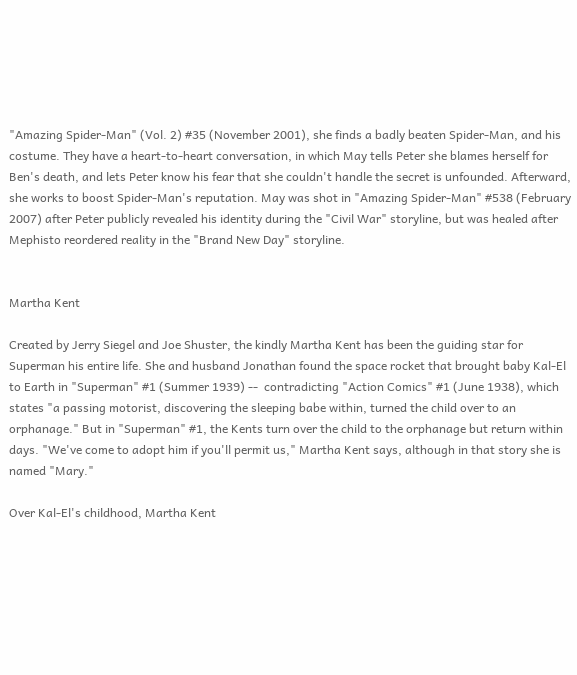"Amazing Spider-Man" (Vol. 2) #35 (November 2001), she finds a badly beaten Spider-Man, and his costume. They have a heart-to-heart conversation, in which May tells Peter she blames herself for Ben's death, and lets Peter know his fear that she couldn't handle the secret is unfounded. Afterward, she works to boost Spider-Man's reputation. May was shot in "Amazing Spider-Man" #538 (February 2007) after Peter publicly revealed his identity during the "Civil War" storyline, but was healed after Mephisto reordered reality in the "Brand New Day" storyline.


Martha Kent

Created by Jerry Siegel and Joe Shuster, the kindly Martha Kent has been the guiding star for Superman his entire life. She and husband Jonathan found the space rocket that brought baby Kal-El to Earth in "Superman" #1 (Summer 1939) --  contradicting "Action Comics" #1 (June 1938), which states "a passing motorist, discovering the sleeping babe within, turned the child over to an orphanage." But in "Superman" #1, the Kents turn over the child to the orphanage but return within days. "We've come to adopt him if you'll permit us," Martha Kent says, although in that story she is named "Mary."

Over Kal-El's childhood, Martha Kent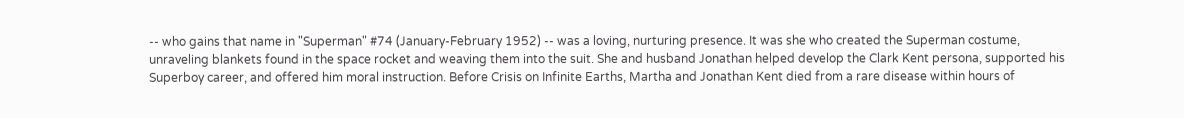-- who gains that name in "Superman" #74 (January-February 1952) -- was a loving, nurturing presence. It was she who created the Superman costume, unraveling blankets found in the space rocket and weaving them into the suit. She and husband Jonathan helped develop the Clark Kent persona, supported his Superboy career, and offered him moral instruction. Before Crisis on Infinite Earths, Martha and Jonathan Kent died from a rare disease within hours of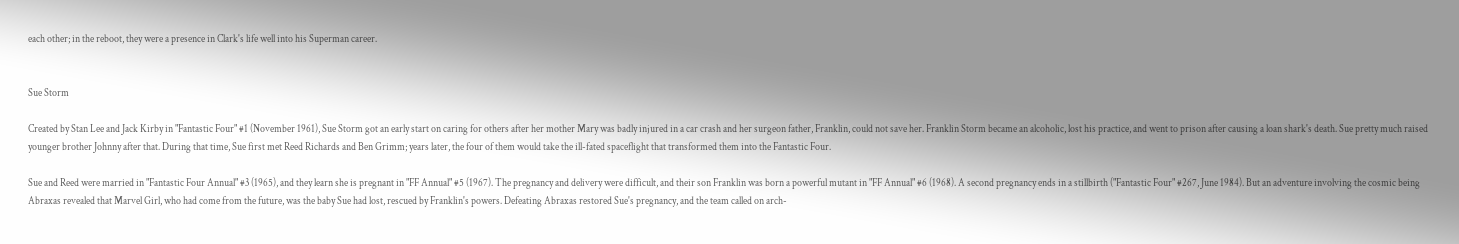each other; in the reboot, they were a presence in Clark's life well into his Superman career.


Sue Storm

Created by Stan Lee and Jack Kirby in "Fantastic Four" #1 (November 1961), Sue Storm got an early start on caring for others after her mother Mary was badly injured in a car crash and her surgeon father, Franklin, could not save her. Franklin Storm became an alcoholic, lost his practice, and went to prison after causing a loan shark's death. Sue pretty much raised younger brother Johnny after that. During that time, Sue first met Reed Richards and Ben Grimm; years later, the four of them would take the ill-fated spaceflight that transformed them into the Fantastic Four.

Sue and Reed were married in "Fantastic Four Annual" #3 (1965), and they learn she is pregnant in "FF Annual" #5 (1967). The pregnancy and delivery were difficult, and their son Franklin was born a powerful mutant in "FF Annual" #6 (1968). A second pregnancy ends in a stillbirth ("Fantastic Four" #267, June 1984). But an adventure involving the cosmic being Abraxas revealed that Marvel Girl, who had come from the future, was the baby Sue had lost, rescued by Franklin's powers. Defeating Abraxas restored Sue's pregnancy, and the team called on arch-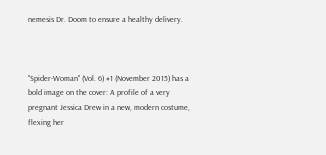nemesis Dr. Doom to ensure a healthy delivery.



"Spider-Woman" (Vol. 6) #1 (November 2015) has a bold image on the cover: A profile of a very pregnant Jessica Drew in a new, modern costume, flexing her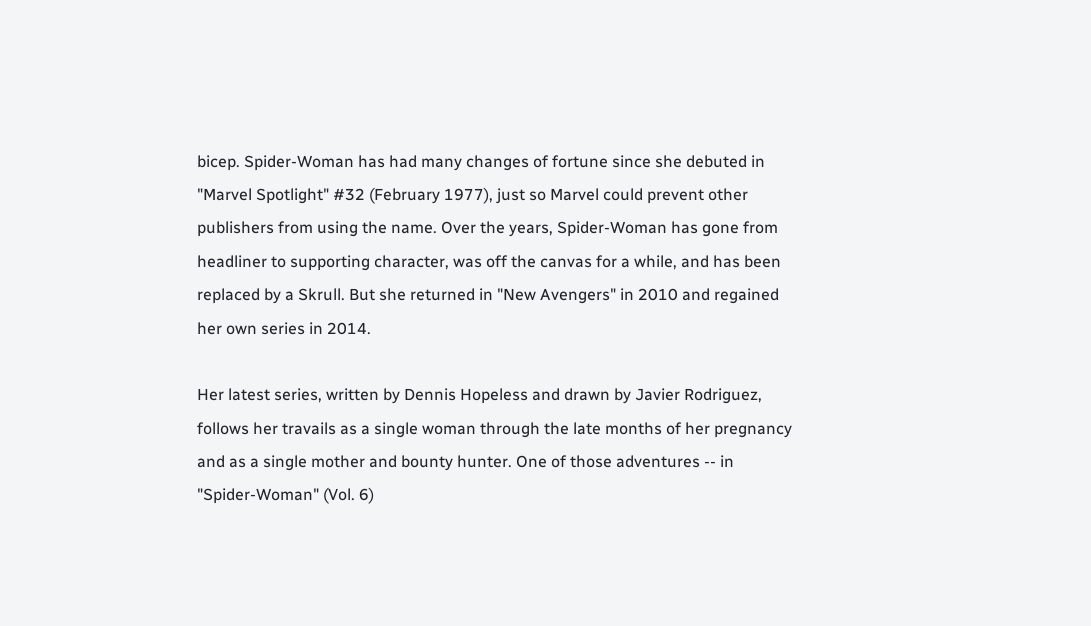bicep. Spider-Woman has had many changes of fortune since she debuted in "Marvel Spotlight" #32 (February 1977), just so Marvel could prevent other publishers from using the name. Over the years, Spider-Woman has gone from headliner to supporting character, was off the canvas for a while, and has been replaced by a Skrull. But she returned in "New Avengers" in 2010 and regained her own series in 2014.

Her latest series, written by Dennis Hopeless and drawn by Javier Rodriguez, follows her travails as a single woman through the late months of her pregnancy and as a single mother and bounty hunter. One of those adventures -- in "Spider-Woman" (Vol. 6)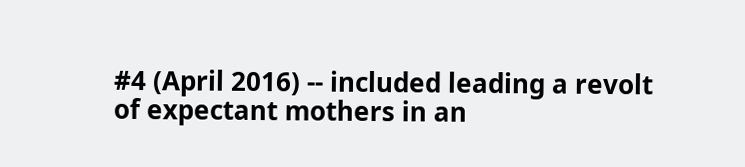#4 (April 2016) -- included leading a revolt of expectant mothers in an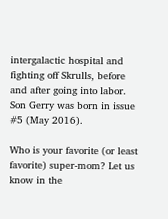intergalactic hospital and fighting off Skrulls, before and after going into labor. Son Gerry was born in issue #5 (May 2016).

Who is your favorite (or least favorite) super-mom? Let us know in the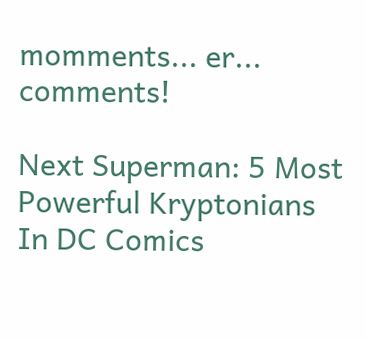momments... er... comments!

Next Superman: 5 Most Powerful Kryptonians In DC Comics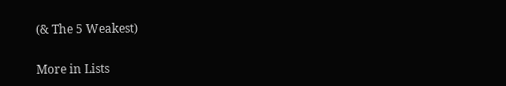(& The 5 Weakest)

More in Lists